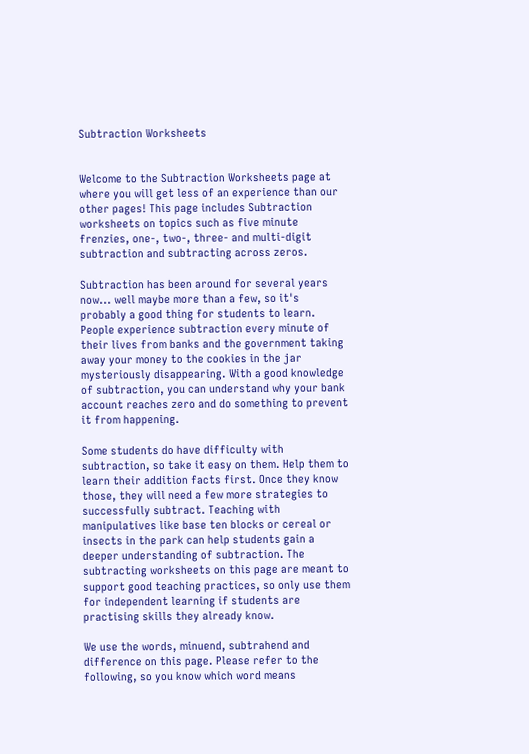Subtraction Worksheets


Welcome to the Subtraction Worksheets page at where you will get less of an experience than our other pages! This page includes Subtraction worksheets on topics such as five minute frenzies, one-, two-, three- and multi-digit subtraction and subtracting across zeros.

Subtraction has been around for several years now... well maybe more than a few, so it's probably a good thing for students to learn. People experience subtraction every minute of their lives from banks and the government taking away your money to the cookies in the jar mysteriously disappearing. With a good knowledge of subtraction, you can understand why your bank account reaches zero and do something to prevent it from happening.

Some students do have difficulty with subtraction, so take it easy on them. Help them to learn their addition facts first. Once they know those, they will need a few more strategies to successfully subtract. Teaching with manipulatives like base ten blocks or cereal or insects in the park can help students gain a deeper understanding of subtraction. The subtracting worksheets on this page are meant to support good teaching practices, so only use them for independent learning if students are practising skills they already know.

We use the words, minuend, subtrahend and difference on this page. Please refer to the following, so you know which word means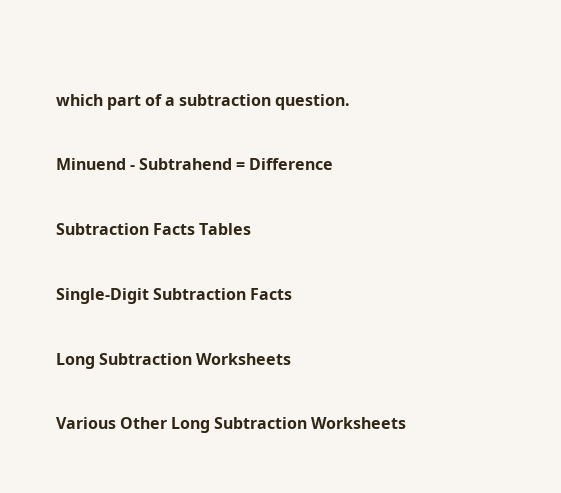which part of a subtraction question.

Minuend - Subtrahend = Difference

Subtraction Facts Tables

Single-Digit Subtraction Facts

Long Subtraction Worksheets

Various Other Long Subtraction Worksheets